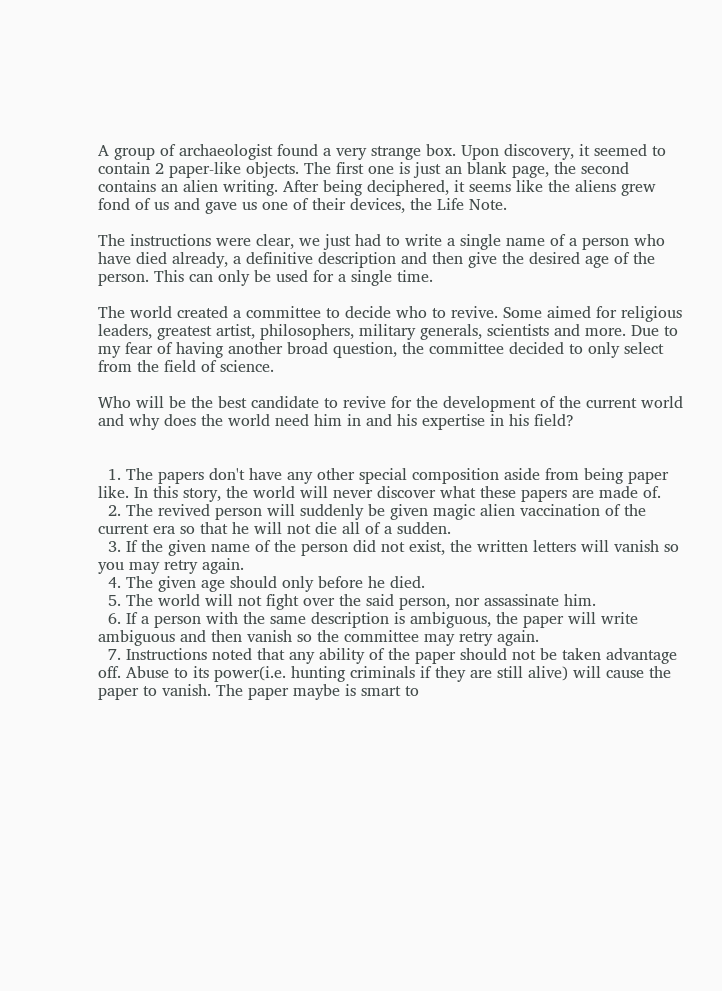A group of archaeologist found a very strange box. Upon discovery, it seemed to contain 2 paper-like objects. The first one is just an blank page, the second contains an alien writing. After being deciphered, it seems like the aliens grew fond of us and gave us one of their devices, the Life Note.

The instructions were clear, we just had to write a single name of a person who have died already, a definitive description and then give the desired age of the person. This can only be used for a single time.

The world created a committee to decide who to revive. Some aimed for religious leaders, greatest artist, philosophers, military generals, scientists and more. Due to my fear of having another broad question, the committee decided to only select from the field of science.

Who will be the best candidate to revive for the development of the current world and why does the world need him in and his expertise in his field?


  1. The papers don't have any other special composition aside from being paper like. In this story, the world will never discover what these papers are made of.
  2. The revived person will suddenly be given magic alien vaccination of the current era so that he will not die all of a sudden.
  3. If the given name of the person did not exist, the written letters will vanish so you may retry again.
  4. The given age should only before he died.
  5. The world will not fight over the said person, nor assassinate him.
  6. If a person with the same description is ambiguous, the paper will write ambiguous and then vanish so the committee may retry again.
  7. Instructions noted that any ability of the paper should not be taken advantage off. Abuse to its power(i.e. hunting criminals if they are still alive) will cause the paper to vanish. The paper maybe is smart to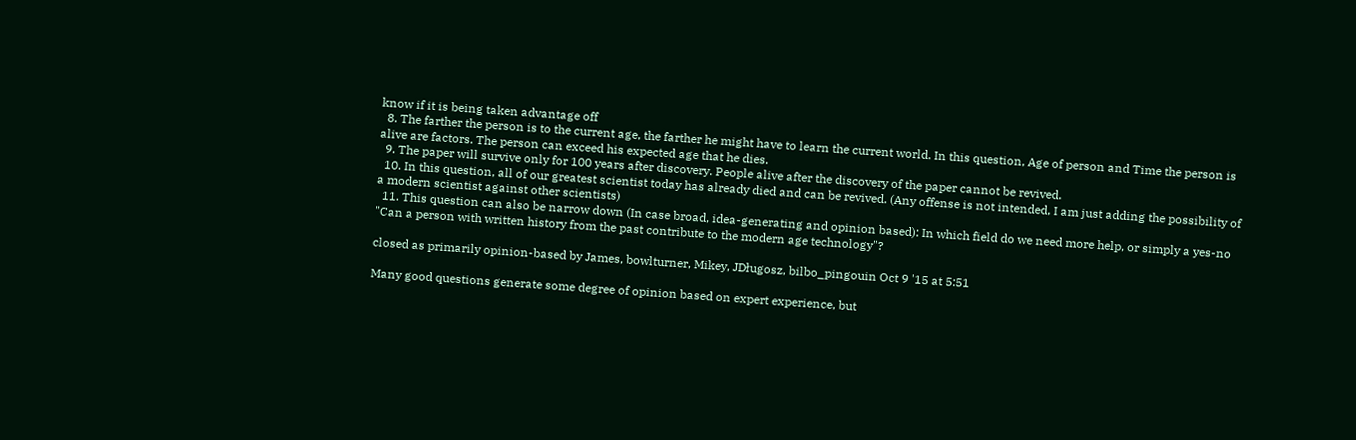know if it is being taken advantage off
  8. The farther the person is to the current age, the farther he might have to learn the current world. In this question, Age of person and Time the person is alive are factors. The person can exceed his expected age that he dies.
  9. The paper will survive only for 100 years after discovery. People alive after the discovery of the paper cannot be revived.
  10. In this question, all of our greatest scientist today has already died and can be revived. (Any offense is not intended, I am just adding the possibility of a modern scientist against other scientists)
  11. This question can also be narrow down (In case broad, idea-generating and opinion based): In which field do we need more help, or simply a yes-no "Can a person with written history from the past contribute to the modern age technology"?

closed as primarily opinion-based by James, bowlturner, Mikey, JDługosz, bilbo_pingouin Oct 9 '15 at 5:51

Many good questions generate some degree of opinion based on expert experience, but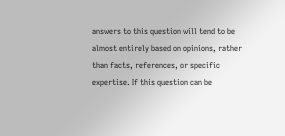answers to this question will tend to be almost entirely based on opinions, rather than facts, references, or specific expertise. If this question can be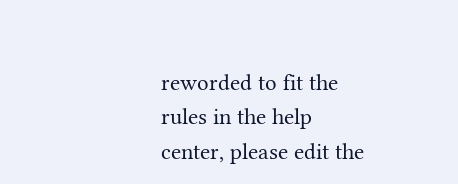reworded to fit the rules in the help center, please edit the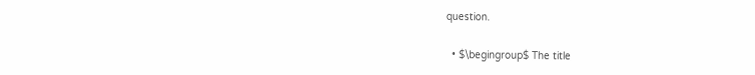question.

  • $\begingroup$ The title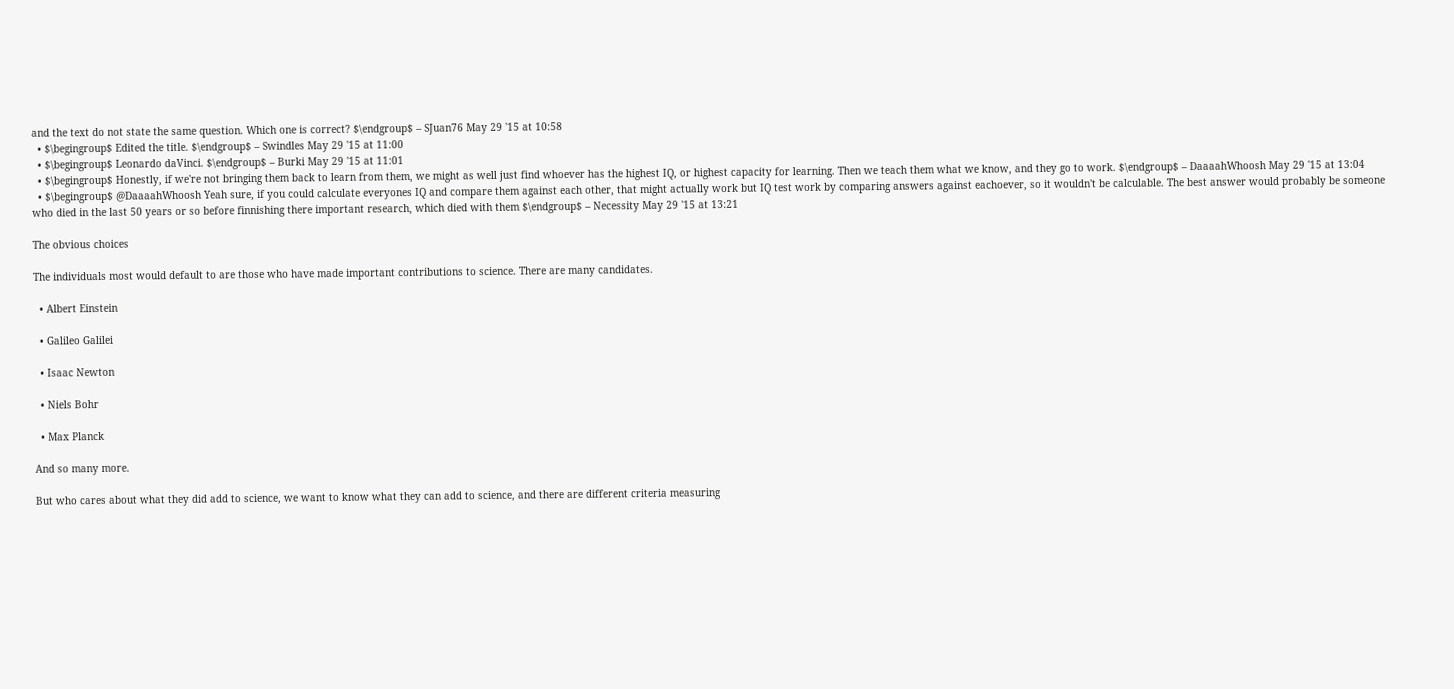and the text do not state the same question. Which one is correct? $\endgroup$ – SJuan76 May 29 '15 at 10:58
  • $\begingroup$ Edited the title. $\endgroup$ – Swindles May 29 '15 at 11:00
  • $\begingroup$ Leonardo daVinci. $\endgroup$ – Burki May 29 '15 at 11:01
  • $\begingroup$ Honestly, if we're not bringing them back to learn from them, we might as well just find whoever has the highest IQ, or highest capacity for learning. Then we teach them what we know, and they go to work. $\endgroup$ – DaaaahWhoosh May 29 '15 at 13:04
  • $\begingroup$ @DaaaahWhoosh Yeah sure, if you could calculate everyones IQ and compare them against each other, that might actually work but IQ test work by comparing answers against eachoever, so it wouldn't be calculable. The best answer would probably be someone who died in the last 50 years or so before finnishing there important research, which died with them $\endgroup$ – Necessity May 29 '15 at 13:21

The obvious choices

The individuals most would default to are those who have made important contributions to science. There are many candidates.

  • Albert Einstein

  • Galileo Galilei

  • Isaac Newton

  • Niels Bohr

  • Max Planck

And so many more.

But who cares about what they did add to science, we want to know what they can add to science, and there are different criteria measuring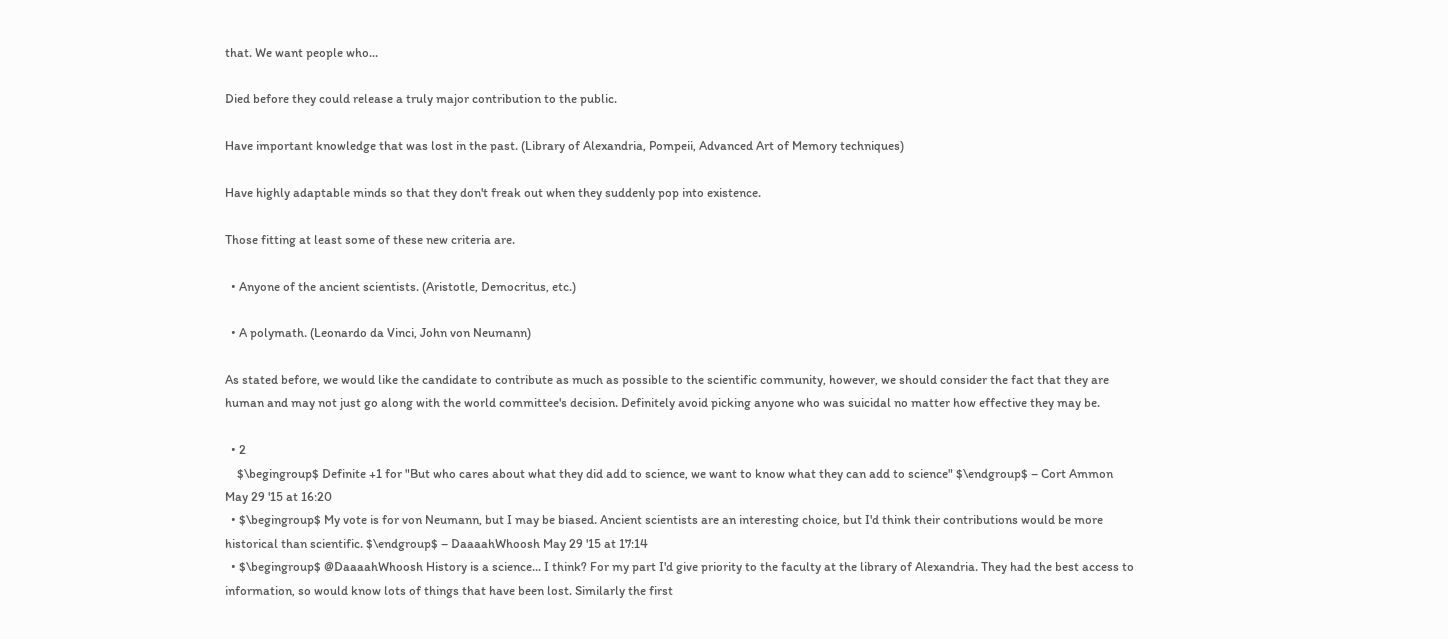that. We want people who...

Died before they could release a truly major contribution to the public.

Have important knowledge that was lost in the past. (Library of Alexandria, Pompeii, Advanced Art of Memory techniques)

Have highly adaptable minds so that they don't freak out when they suddenly pop into existence.

Those fitting at least some of these new criteria are.

  • Anyone of the ancient scientists. (Aristotle, Democritus, etc.)

  • A polymath. (Leonardo da Vinci, John von Neumann)

As stated before, we would like the candidate to contribute as much as possible to the scientific community, however, we should consider the fact that they are human and may not just go along with the world committee's decision. Definitely avoid picking anyone who was suicidal no matter how effective they may be.

  • 2
    $\begingroup$ Definite +1 for "But who cares about what they did add to science, we want to know what they can add to science" $\endgroup$ – Cort Ammon May 29 '15 at 16:20
  • $\begingroup$ My vote is for von Neumann, but I may be biased. Ancient scientists are an interesting choice, but I'd think their contributions would be more historical than scientific. $\endgroup$ – DaaaahWhoosh May 29 '15 at 17:14
  • $\begingroup$ @DaaaahWhoosh History is a science... I think? For my part I'd give priority to the faculty at the library of Alexandria. They had the best access to information, so would know lots of things that have been lost. Similarly the first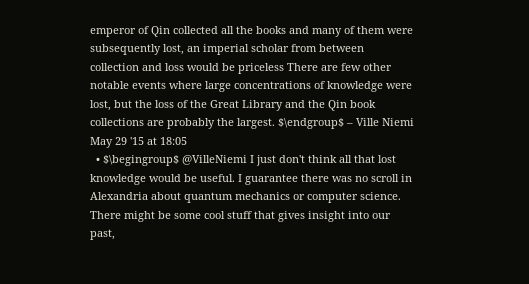emperor of Qin collected all the books and many of them were subsequently lost, an imperial scholar from between collection and loss would be priceless There are few other notable events where large concentrations of knowledge were lost, but the loss of the Great Library and the Qin book collections are probably the largest. $\endgroup$ – Ville Niemi May 29 '15 at 18:05
  • $\begingroup$ @VilleNiemi I just don't think all that lost knowledge would be useful. I guarantee there was no scroll in Alexandria about quantum mechanics or computer science. There might be some cool stuff that gives insight into our past,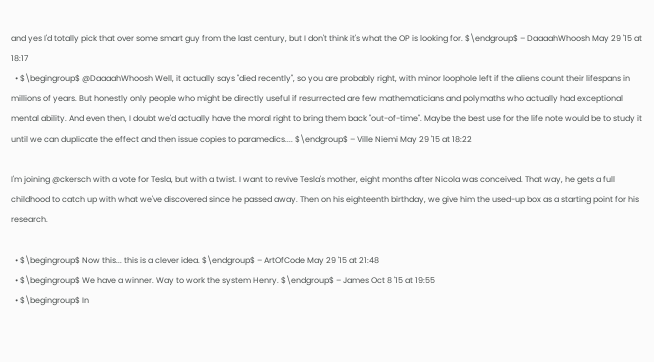and yes I'd totally pick that over some smart guy from the last century, but I don't think it's what the OP is looking for. $\endgroup$ – DaaaahWhoosh May 29 '15 at 18:17
  • $\begingroup$ @DaaaahWhoosh Well, it actually says "died recently", so you are probably right, with minor loophole left if the aliens count their lifespans in millions of years. But honestly only people who might be directly useful if resurrected are few mathematicians and polymaths who actually had exceptional mental ability. And even then, I doubt we'd actually have the moral right to bring them back "out-of-time". Maybe the best use for the life note would be to study it until we can duplicate the effect and then issue copies to paramedics.... $\endgroup$ – Ville Niemi May 29 '15 at 18:22

I'm joining @ckersch with a vote for Tesla, but with a twist. I want to revive Tesla's mother, eight months after Nicola was conceived. That way, he gets a full childhood to catch up with what we've discovered since he passed away. Then on his eighteenth birthday, we give him the used-up box as a starting point for his research.

  • $\begingroup$ Now this... this is a clever idea. $\endgroup$ – ArtOfCode May 29 '15 at 21:48
  • $\begingroup$ We have a winner. Way to work the system Henry. $\endgroup$ – James Oct 8 '15 at 19:55
  • $\begingroup$ In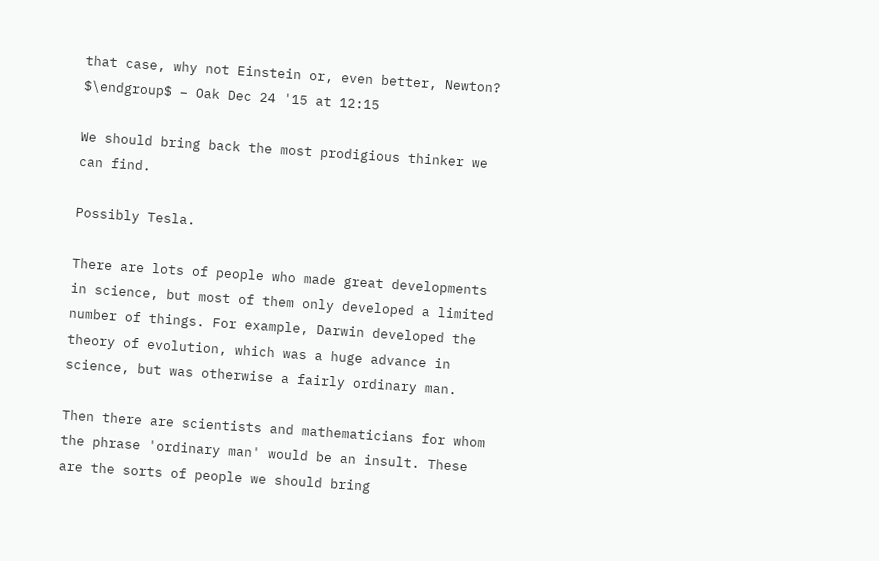that case, why not Einstein or, even better, Newton? $\endgroup$ – Oak Dec 24 '15 at 12:15

We should bring back the most prodigious thinker we can find.

Possibly Tesla.

There are lots of people who made great developments in science, but most of them only developed a limited number of things. For example, Darwin developed the theory of evolution, which was a huge advance in science, but was otherwise a fairly ordinary man.

Then there are scientists and mathematicians for whom the phrase 'ordinary man' would be an insult. These are the sorts of people we should bring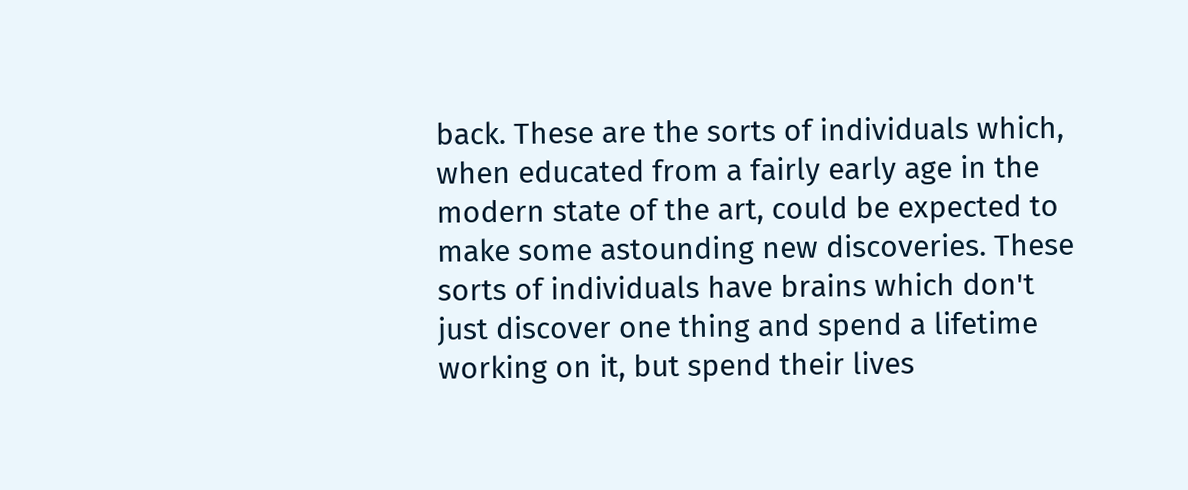back. These are the sorts of individuals which, when educated from a fairly early age in the modern state of the art, could be expected to make some astounding new discoveries. These sorts of individuals have brains which don't just discover one thing and spend a lifetime working on it, but spend their lives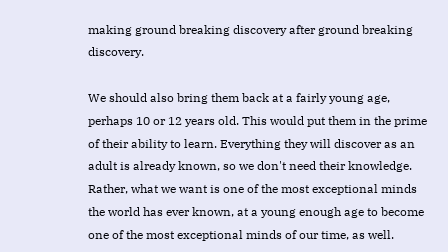making ground breaking discovery after ground breaking discovery.

We should also bring them back at a fairly young age, perhaps 10 or 12 years old. This would put them in the prime of their ability to learn. Everything they will discover as an adult is already known, so we don't need their knowledge. Rather, what we want is one of the most exceptional minds the world has ever known, at a young enough age to become one of the most exceptional minds of our time, as well.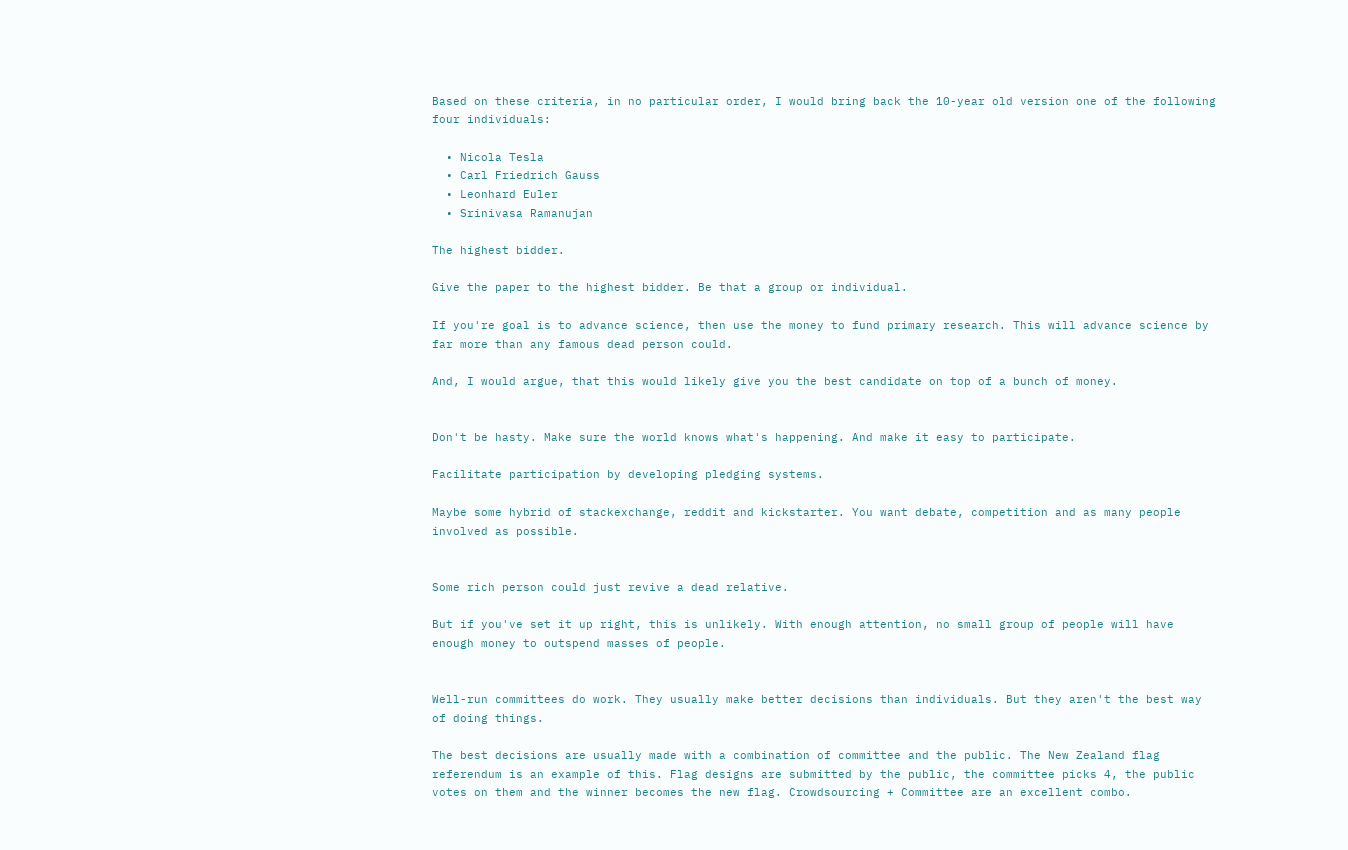Based on these criteria, in no particular order, I would bring back the 10-year old version one of the following four individuals:

  • Nicola Tesla
  • Carl Friedrich Gauss
  • Leonhard Euler
  • Srinivasa Ramanujan

The highest bidder.

Give the paper to the highest bidder. Be that a group or individual.

If you're goal is to advance science, then use the money to fund primary research. This will advance science by far more than any famous dead person could.

And, I would argue, that this would likely give you the best candidate on top of a bunch of money.


Don't be hasty. Make sure the world knows what's happening. And make it easy to participate.

Facilitate participation by developing pledging systems.

Maybe some hybrid of stackexchange, reddit and kickstarter. You want debate, competition and as many people involved as possible.


Some rich person could just revive a dead relative.

But if you've set it up right, this is unlikely. With enough attention, no small group of people will have enough money to outspend masses of people.


Well-run committees do work. They usually make better decisions than individuals. But they aren't the best way of doing things.

The best decisions are usually made with a combination of committee and the public. The New Zealand flag referendum is an example of this. Flag designs are submitted by the public, the committee picks 4, the public votes on them and the winner becomes the new flag. Crowdsourcing + Committee are an excellent combo.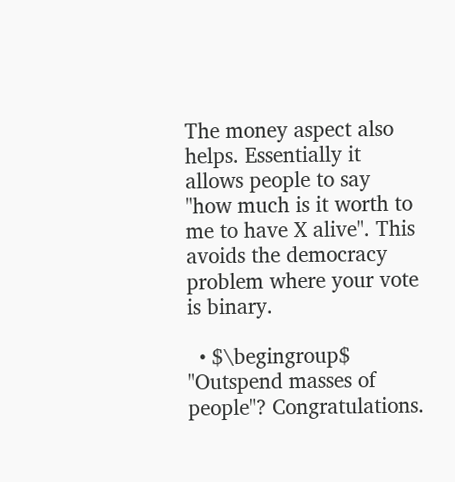The money aspect also helps. Essentially it allows people to say "how much is it worth to me to have X alive". This avoids the democracy problem where your vote is binary.

  • $\begingroup$ "Outspend masses of people"? Congratulations.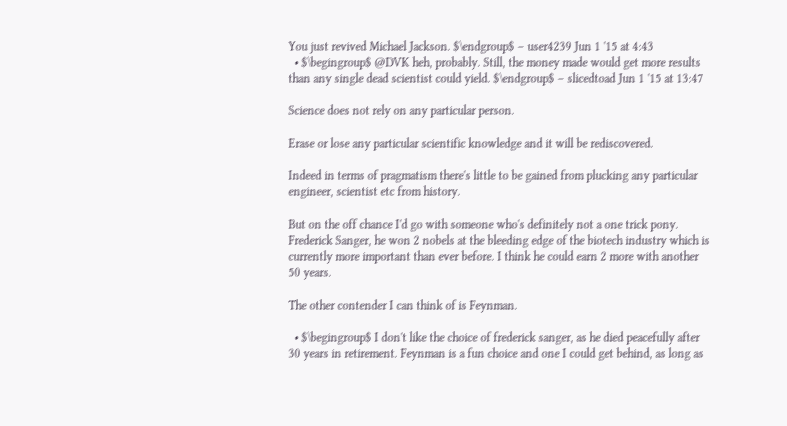You just revived Michael Jackson. $\endgroup$ – user4239 Jun 1 '15 at 4:43
  • $\begingroup$ @DVK heh, probably. Still, the money made would get more results than any single dead scientist could yield. $\endgroup$ – slicedtoad Jun 1 '15 at 13:47

Science does not rely on any particular person.

Erase or lose any particular scientific knowledge and it will be rediscovered.

Indeed in terms of pragmatism there's little to be gained from plucking any particular engineer, scientist etc from history.

But on the off chance I'd go with someone who's definitely not a one trick pony. Frederick Sanger, he won 2 nobels at the bleeding edge of the biotech industry which is currently more important than ever before. I think he could earn 2 more with another 50 years.

The other contender I can think of is Feynman.

  • $\begingroup$ I don't like the choice of frederick sanger, as he died peacefully after 30 years in retirement. Feynman is a fun choice and one I could get behind, as long as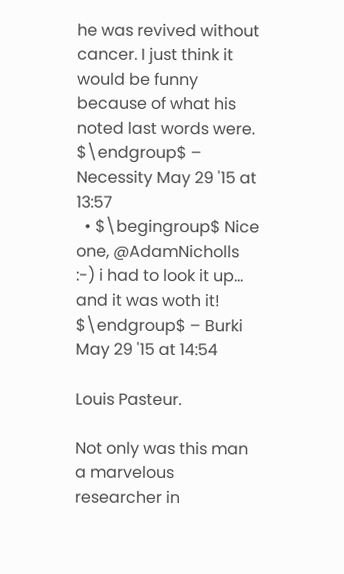he was revived without cancer. I just think it would be funny because of what his noted last words were. $\endgroup$ – Necessity May 29 '15 at 13:57
  • $\begingroup$ Nice one, @AdamNicholls :-) i had to look it up... and it was woth it! $\endgroup$ – Burki May 29 '15 at 14:54

Louis Pasteur.

Not only was this man a marvelous researcher in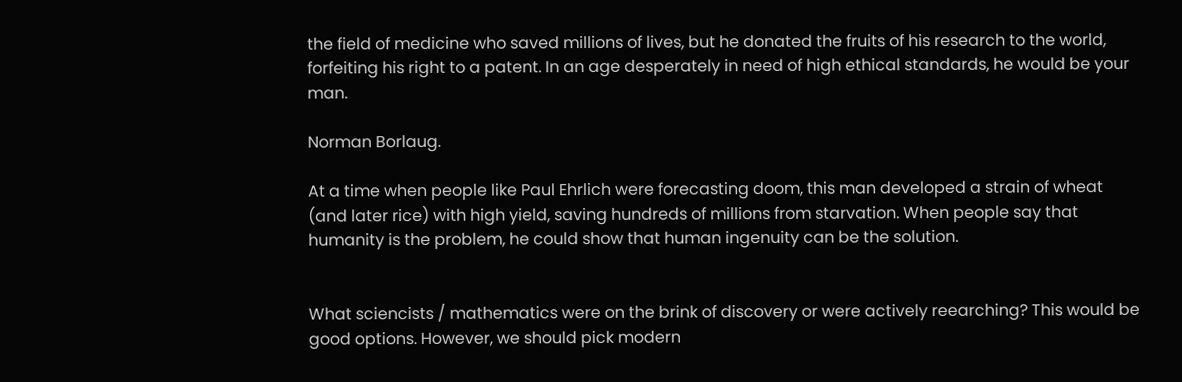the field of medicine who saved millions of lives, but he donated the fruits of his research to the world, forfeiting his right to a patent. In an age desperately in need of high ethical standards, he would be your man.

Norman Borlaug.

At a time when people like Paul Ehrlich were forecasting doom, this man developed a strain of wheat (and later rice) with high yield, saving hundreds of millions from starvation. When people say that humanity is the problem, he could show that human ingenuity can be the solution.


What sciencists / mathematics were on the brink of discovery or were actively reearching? This would be good options. However, we should pick modern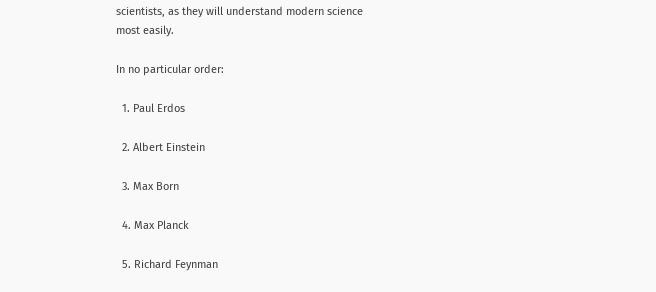scientists, as they will understand modern science most easily.

In no particular order:

  1. Paul Erdos

  2. Albert Einstein

  3. Max Born

  4. Max Planck

  5. Richard Feynman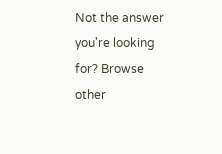Not the answer you're looking for? Browse other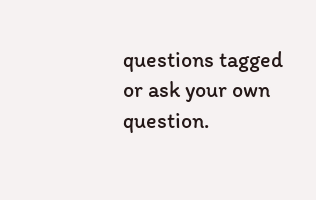questions tagged or ask your own question.